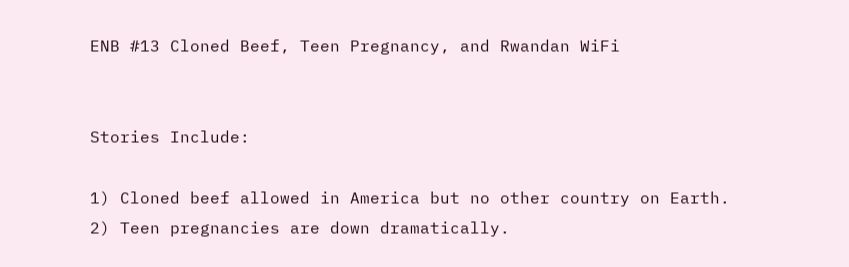ENB #13 Cloned Beef, Teen Pregnancy, and Rwandan WiFi


Stories Include:

1) Cloned beef allowed in America but no other country on Earth.
2) Teen pregnancies are down dramatically.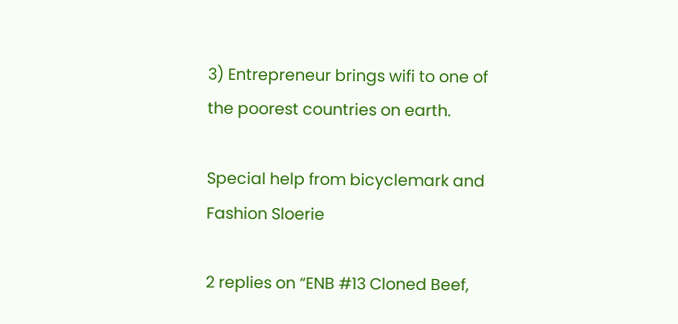3) Entrepreneur brings wifi to one of the poorest countries on earth.

Special help from bicyclemark and Fashion Sloerie

2 replies on “ENB #13 Cloned Beef,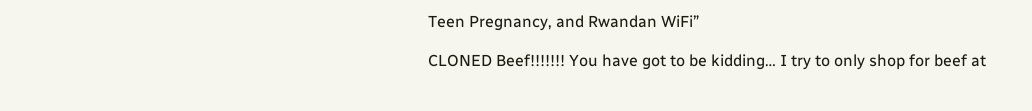Teen Pregnancy, and Rwandan WiFi”

CLONED Beef!!!!!!! You have got to be kidding… I try to only shop for beef at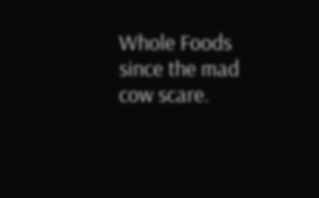Whole Foods since the mad cow scare.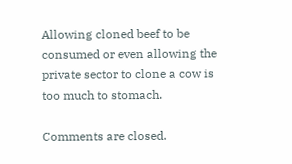Allowing cloned beef to be consumed or even allowing the private sector to clone a cow is too much to stomach.

Comments are closed.